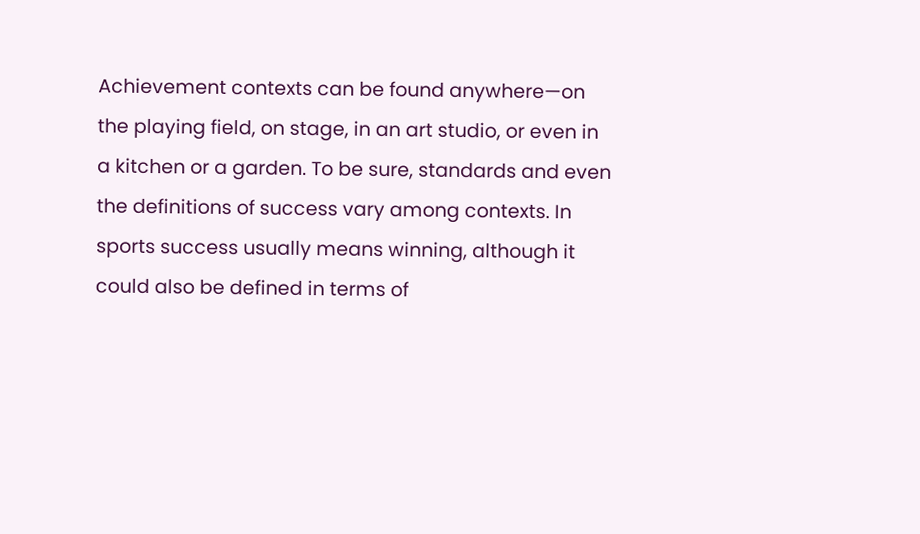Achievement contexts can be found anywhere—on the playing field, on stage, in an art studio, or even in a kitchen or a garden. To be sure, standards and even the definitions of success vary among contexts. In sports success usually means winning, although it could also be defined in terms of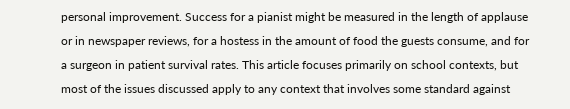personal improvement. Success for a pianist might be measured in the length of applause or in newspaper reviews, for a hostess in the amount of food the guests consume, and for a surgeon in patient survival rates. This article focuses primarily on school contexts, but most of the issues discussed apply to any context that involves some standard against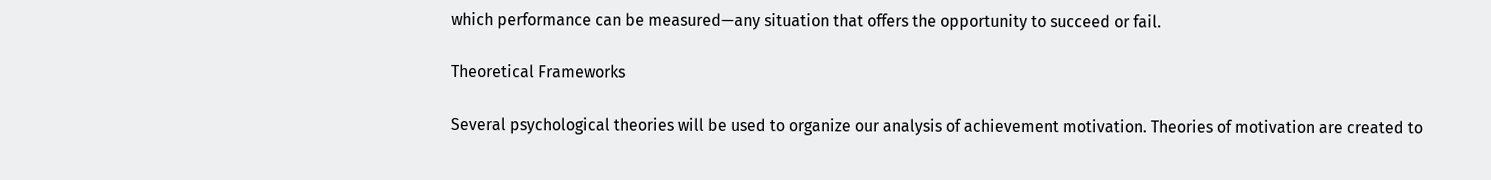which performance can be measured—any situation that offers the opportunity to succeed or fail.

Theoretical Frameworks

Several psychological theories will be used to organize our analysis of achievement motivation. Theories of motivation are created to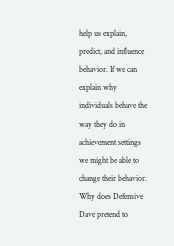help us explain, predict, and influence behavior. If we can explain why individuals behave the way they do in achievement settings we might be able to change their behavior. Why does Defensive Dave pretend to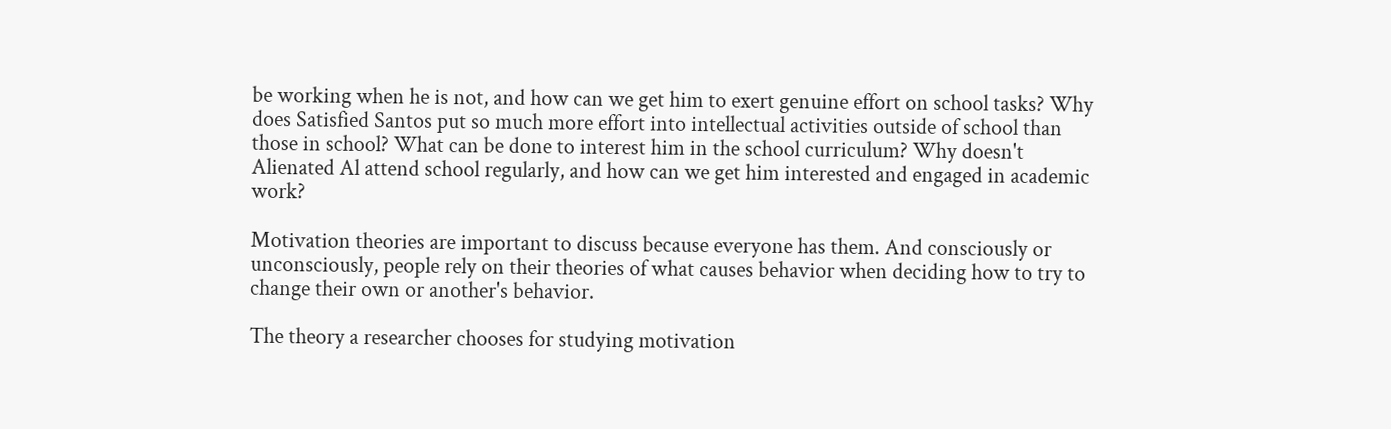be working when he is not, and how can we get him to exert genuine effort on school tasks? Why does Satisfied Santos put so much more effort into intellectual activities outside of school than those in school? What can be done to interest him in the school curriculum? Why doesn't Alienated Al attend school regularly, and how can we get him interested and engaged in academic work?

Motivation theories are important to discuss because everyone has them. And consciously or unconsciously, people rely on their theories of what causes behavior when deciding how to try to change their own or another's behavior.

The theory a researcher chooses for studying motivation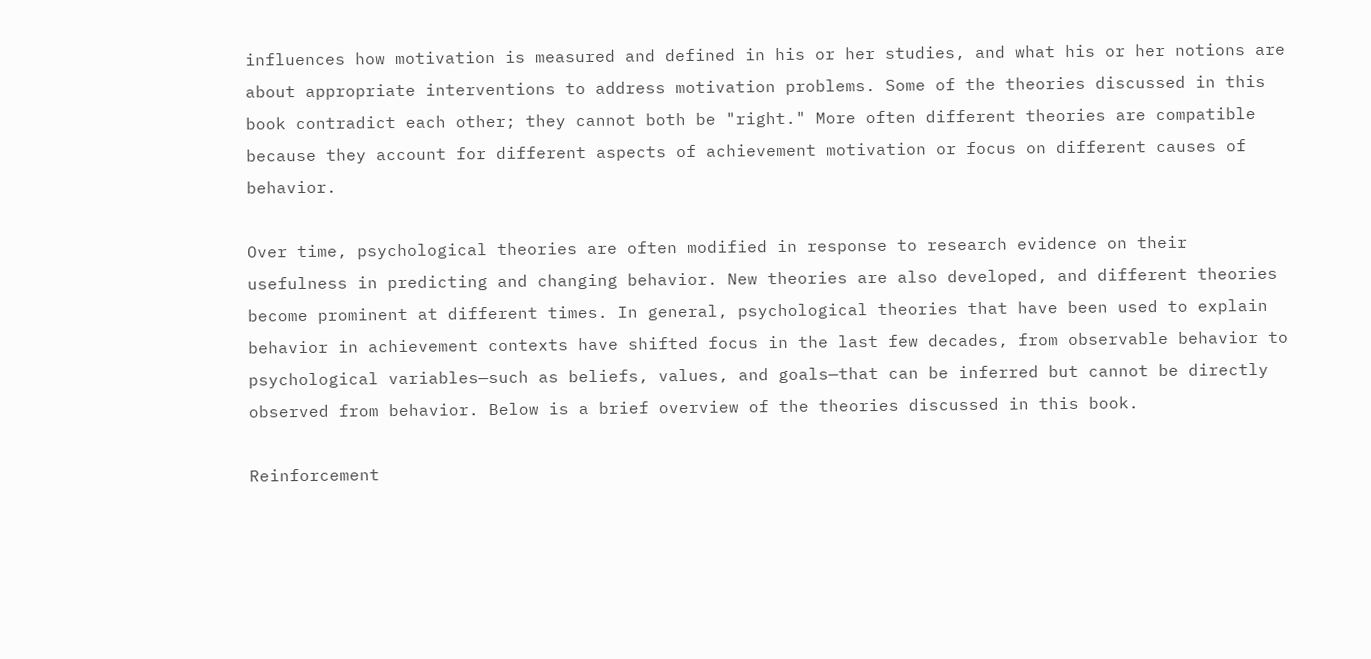influences how motivation is measured and defined in his or her studies, and what his or her notions are about appropriate interventions to address motivation problems. Some of the theories discussed in this book contradict each other; they cannot both be "right." More often different theories are compatible because they account for different aspects of achievement motivation or focus on different causes of behavior.

Over time, psychological theories are often modified in response to research evidence on their usefulness in predicting and changing behavior. New theories are also developed, and different theories become prominent at different times. In general, psychological theories that have been used to explain behavior in achievement contexts have shifted focus in the last few decades, from observable behavior to psychological variables—such as beliefs, values, and goals—that can be inferred but cannot be directly observed from behavior. Below is a brief overview of the theories discussed in this book.

Reinforcement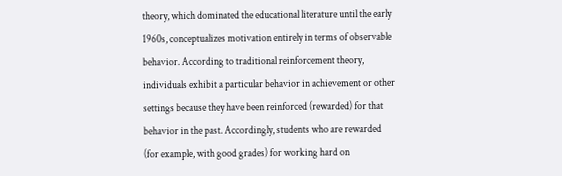theory, which dominated the educational literature until the early 1960s, conceptualizes motivation entirely in terms of observable behavior. According to traditional reinforcement theory, individuals exhibit a particular behavior in achievement or other settings because they have been reinforced (rewarded) for that behavior in the past. Accordingly, students who are rewarded (for example, with good grades) for working hard on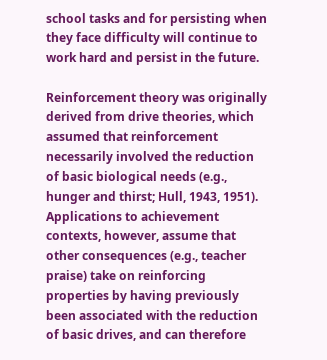school tasks and for persisting when they face difficulty will continue to work hard and persist in the future.

Reinforcement theory was originally derived from drive theories, which assumed that reinforcement necessarily involved the reduction of basic biological needs (e.g., hunger and thirst; Hull, 1943, 1951). Applications to achievement contexts, however, assume that other consequences (e.g., teacher praise) take on reinforcing properties by having previously been associated with the reduction of basic drives, and can therefore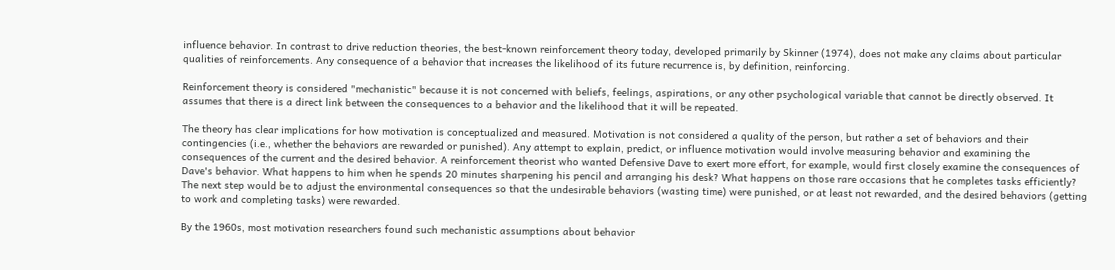influence behavior. In contrast to drive reduction theories, the best-known reinforcement theory today, developed primarily by Skinner (1974), does not make any claims about particular qualities of reinforcements. Any consequence of a behavior that increases the likelihood of its future recurrence is, by definition, reinforcing.

Reinforcement theory is considered "mechanistic" because it is not concerned with beliefs, feelings, aspirations, or any other psychological variable that cannot be directly observed. It assumes that there is a direct link between the consequences to a behavior and the likelihood that it will be repeated.

The theory has clear implications for how motivation is conceptualized and measured. Motivation is not considered a quality of the person, but rather a set of behaviors and their contingencies (i.e., whether the behaviors are rewarded or punished). Any attempt to explain, predict, or influence motivation would involve measuring behavior and examining the consequences of the current and the desired behavior. A reinforcement theorist who wanted Defensive Dave to exert more effort, for example, would first closely examine the consequences of Dave's behavior. What happens to him when he spends 20 minutes sharpening his pencil and arranging his desk? What happens on those rare occasions that he completes tasks efficiently? The next step would be to adjust the environmental consequences so that the undesirable behaviors (wasting time) were punished, or at least not rewarded, and the desired behaviors (getting to work and completing tasks) were rewarded.

By the 1960s, most motivation researchers found such mechanistic assumptions about behavior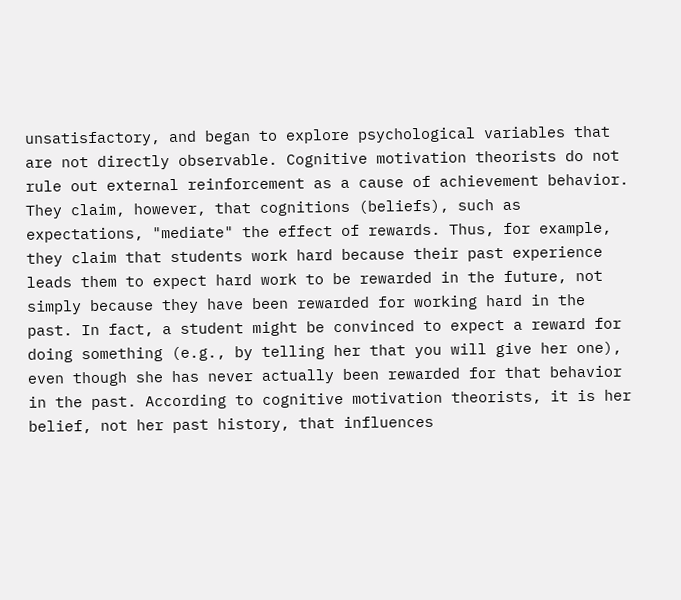unsatisfactory, and began to explore psychological variables that are not directly observable. Cognitive motivation theorists do not rule out external reinforcement as a cause of achievement behavior. They claim, however, that cognitions (beliefs), such as expectations, "mediate" the effect of rewards. Thus, for example, they claim that students work hard because their past experience leads them to expect hard work to be rewarded in the future, not simply because they have been rewarded for working hard in the past. In fact, a student might be convinced to expect a reward for doing something (e.g., by telling her that you will give her one), even though she has never actually been rewarded for that behavior in the past. According to cognitive motivation theorists, it is her belief, not her past history, that influences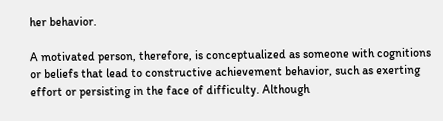her behavior.

A motivated person, therefore, is conceptualized as someone with cognitions or beliefs that lead to constructive achievement behavior, such as exerting effort or persisting in the face of difficulty. Although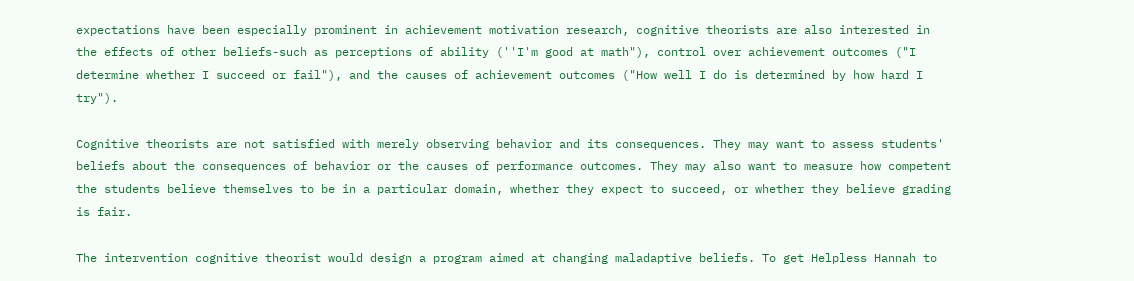expectations have been especially prominent in achievement motivation research, cognitive theorists are also interested in the effects of other beliefs-such as perceptions of ability (''I'm good at math"), control over achievement outcomes ("I determine whether I succeed or fail"), and the causes of achievement outcomes ("How well I do is determined by how hard I try").

Cognitive theorists are not satisfied with merely observing behavior and its consequences. They may want to assess students' beliefs about the consequences of behavior or the causes of performance outcomes. They may also want to measure how competent the students believe themselves to be in a particular domain, whether they expect to succeed, or whether they believe grading is fair.

The intervention cognitive theorist would design a program aimed at changing maladaptive beliefs. To get Helpless Hannah to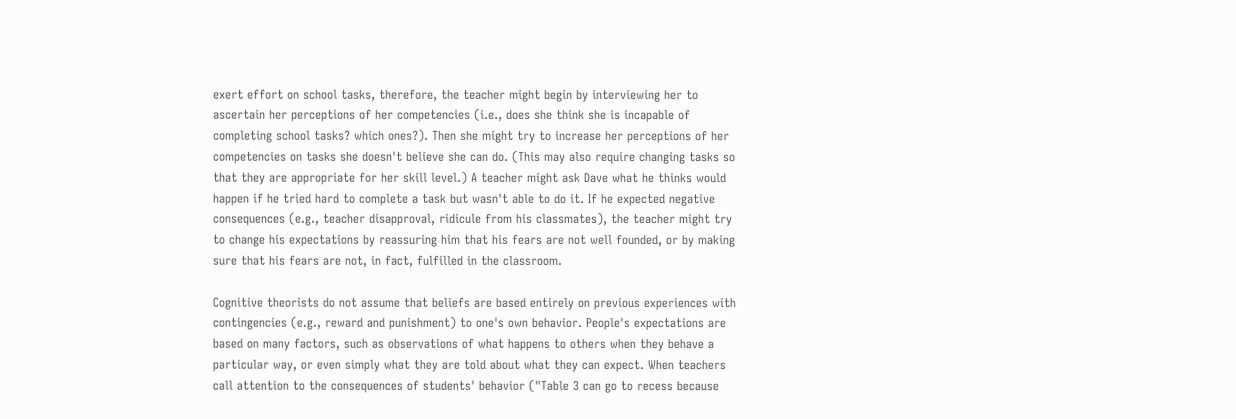exert effort on school tasks, therefore, the teacher might begin by interviewing her to ascertain her perceptions of her competencies (i.e., does she think she is incapable of completing school tasks? which ones?). Then she might try to increase her perceptions of her competencies on tasks she doesn't believe she can do. (This may also require changing tasks so that they are appropriate for her skill level.) A teacher might ask Dave what he thinks would happen if he tried hard to complete a task but wasn't able to do it. If he expected negative consequences (e.g., teacher disapproval, ridicule from his classmates), the teacher might try to change his expectations by reassuring him that his fears are not well founded, or by making sure that his fears are not, in fact, fulfilled in the classroom.

Cognitive theorists do not assume that beliefs are based entirely on previous experiences with contingencies (e.g., reward and punishment) to one's own behavior. People's expectations are based on many factors, such as observations of what happens to others when they behave a particular way, or even simply what they are told about what they can expect. When teachers call attention to the consequences of students' behavior ("Table 3 can go to recess because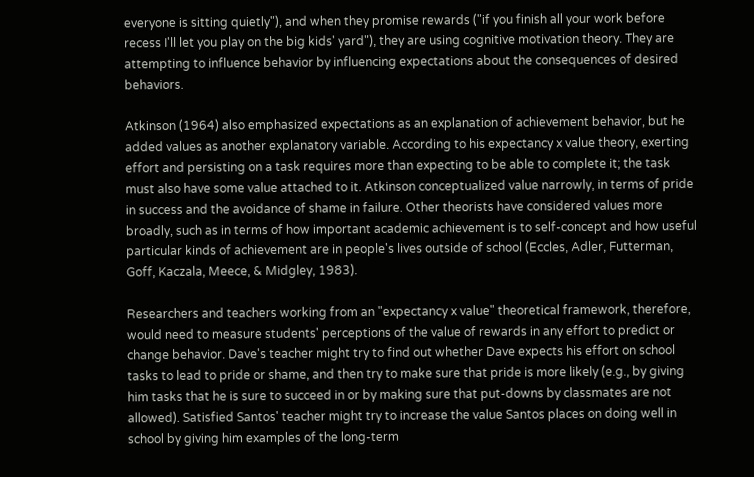everyone is sitting quietly"), and when they promise rewards ("if you finish all your work before recess I'll let you play on the big kids' yard"), they are using cognitive motivation theory. They are attempting to influence behavior by influencing expectations about the consequences of desired behaviors.

Atkinson (1964) also emphasized expectations as an explanation of achievement behavior, but he added values as another explanatory variable. According to his expectancy x value theory, exerting effort and persisting on a task requires more than expecting to be able to complete it; the task must also have some value attached to it. Atkinson conceptualized value narrowly, in terms of pride in success and the avoidance of shame in failure. Other theorists have considered values more broadly, such as in terms of how important academic achievement is to self-concept and how useful particular kinds of achievement are in people's lives outside of school (Eccles, Adler, Futterman, Goff, Kaczala, Meece, & Midgley, 1983).

Researchers and teachers working from an "expectancy x value" theoretical framework, therefore, would need to measure students' perceptions of the value of rewards in any effort to predict or change behavior. Dave's teacher might try to find out whether Dave expects his effort on school tasks to lead to pride or shame, and then try to make sure that pride is more likely (e.g., by giving him tasks that he is sure to succeed in or by making sure that put-downs by classmates are not allowed). Satisfied Santos' teacher might try to increase the value Santos places on doing well in school by giving him examples of the long-term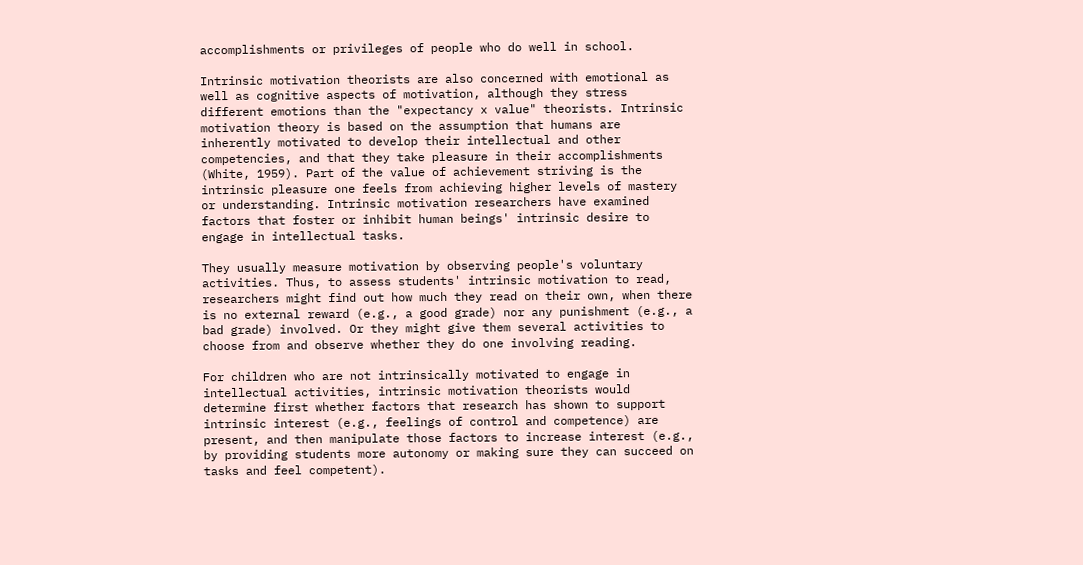accomplishments or privileges of people who do well in school.

Intrinsic motivation theorists are also concerned with emotional as well as cognitive aspects of motivation, although they stress different emotions than the "expectancy x value" theorists. Intrinsic motivation theory is based on the assumption that humans are inherently motivated to develop their intellectual and other competencies, and that they take pleasure in their accomplishments (White, 1959). Part of the value of achievement striving is the intrinsic pleasure one feels from achieving higher levels of mastery or understanding. Intrinsic motivation researchers have examined factors that foster or inhibit human beings' intrinsic desire to engage in intellectual tasks.

They usually measure motivation by observing people's voluntary activities. Thus, to assess students' intrinsic motivation to read, researchers might find out how much they read on their own, when there is no external reward (e.g., a good grade) nor any punishment (e.g., a bad grade) involved. Or they might give them several activities to choose from and observe whether they do one involving reading.

For children who are not intrinsically motivated to engage in intellectual activities, intrinsic motivation theorists would determine first whether factors that research has shown to support intrinsic interest (e.g., feelings of control and competence) are present, and then manipulate those factors to increase interest (e.g., by providing students more autonomy or making sure they can succeed on tasks and feel competent).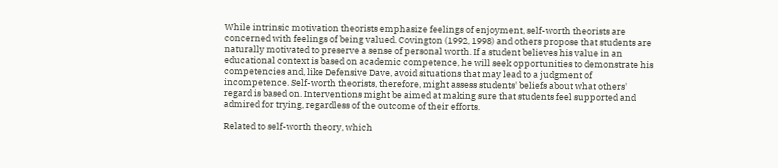While intrinsic motivation theorists emphasize feelings of enjoyment, self-worth theorists are concerned with feelings of being valued. Covington (1992, 1998) and others propose that students are naturally motivated to preserve a sense of personal worth. If a student believes his value in an educational context is based on academic competence, he will seek opportunities to demonstrate his competencies and, like Defensive Dave, avoid situations that may lead to a judgment of incompetence. Self-worth theorists, therefore, might assess students' beliefs about what others' regard is based on. Interventions might be aimed at making sure that students feel supported and admired for trying, regardless of the outcome of their efforts.

Related to self-worth theory, which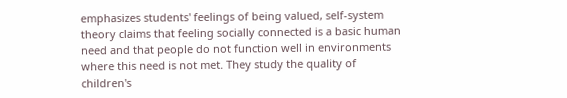emphasizes students' feelings of being valued, self-system theory claims that feeling socially connected is a basic human need and that people do not function well in environments where this need is not met. They study the quality of children's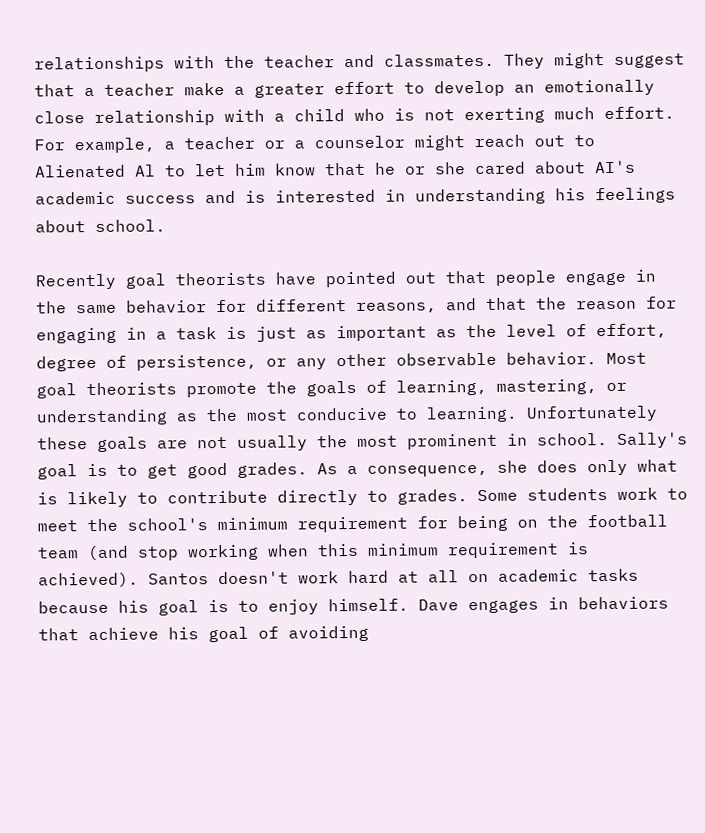relationships with the teacher and classmates. They might suggest that a teacher make a greater effort to develop an emotionally close relationship with a child who is not exerting much effort. For example, a teacher or a counselor might reach out to Alienated Al to let him know that he or she cared about AI's academic success and is interested in understanding his feelings about school.

Recently goal theorists have pointed out that people engage in the same behavior for different reasons, and that the reason for engaging in a task is just as important as the level of effort, degree of persistence, or any other observable behavior. Most goal theorists promote the goals of learning, mastering, or understanding as the most conducive to learning. Unfortunately these goals are not usually the most prominent in school. Sally's goal is to get good grades. As a consequence, she does only what is likely to contribute directly to grades. Some students work to meet the school's minimum requirement for being on the football team (and stop working when this minimum requirement is achieved). Santos doesn't work hard at all on academic tasks because his goal is to enjoy himself. Dave engages in behaviors that achieve his goal of avoiding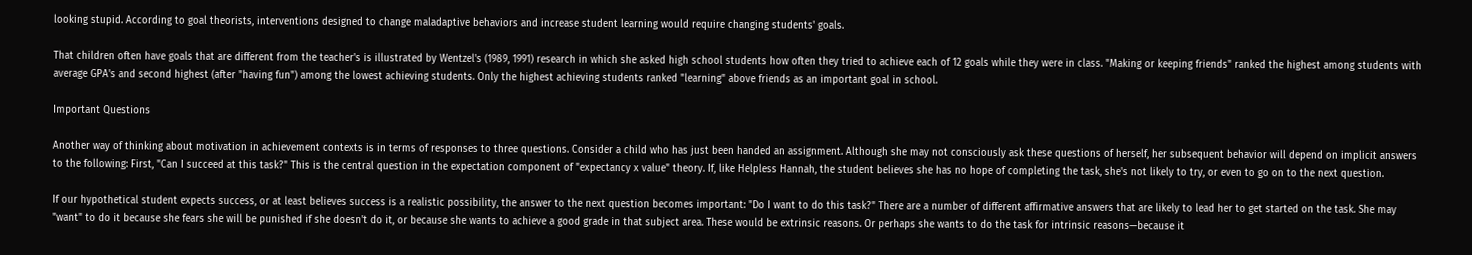looking stupid. According to goal theorists, interventions designed to change maladaptive behaviors and increase student learning would require changing students' goals.

That children often have goals that are different from the teacher's is illustrated by Wentzel's (1989, 1991) research in which she asked high school students how often they tried to achieve each of 12 goals while they were in class. "Making or keeping friends" ranked the highest among students with average GPA's and second highest (after "having fun") among the lowest achieving students. Only the highest achieving students ranked "learning" above friends as an important goal in school.

Important Questions

Another way of thinking about motivation in achievement contexts is in terms of responses to three questions. Consider a child who has just been handed an assignment. Although she may not consciously ask these questions of herself, her subsequent behavior will depend on implicit answers to the following: First, "Can I succeed at this task?" This is the central question in the expectation component of "expectancy x value" theory. If, like Helpless Hannah, the student believes she has no hope of completing the task, she's not likely to try, or even to go on to the next question.

If our hypothetical student expects success, or at least believes success is a realistic possibility, the answer to the next question becomes important: "Do I want to do this task?" There are a number of different affirmative answers that are likely to lead her to get started on the task. She may "want" to do it because she fears she will be punished if she doesn't do it, or because she wants to achieve a good grade in that subject area. These would be extrinsic reasons. Or perhaps she wants to do the task for intrinsic reasons—because it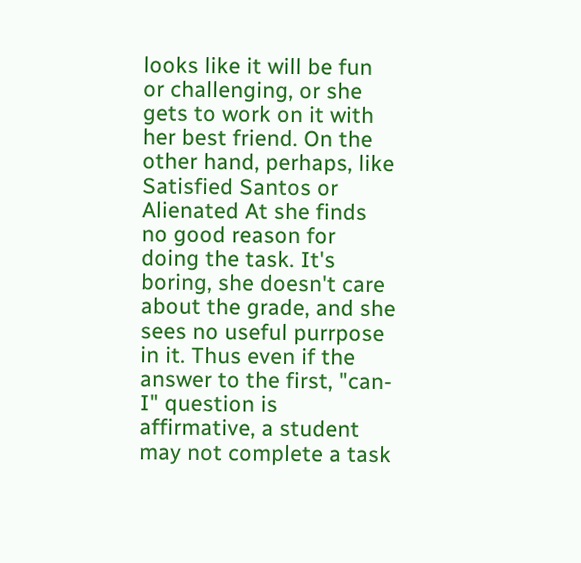looks like it will be fun or challenging, or she gets to work on it with her best friend. On the other hand, perhaps, like Satisfied Santos or Alienated At she finds no good reason for doing the task. It's boring, she doesn't care about the grade, and she sees no useful purrpose in it. Thus even if the answer to the first, "can-I" question is affirmative, a student may not complete a task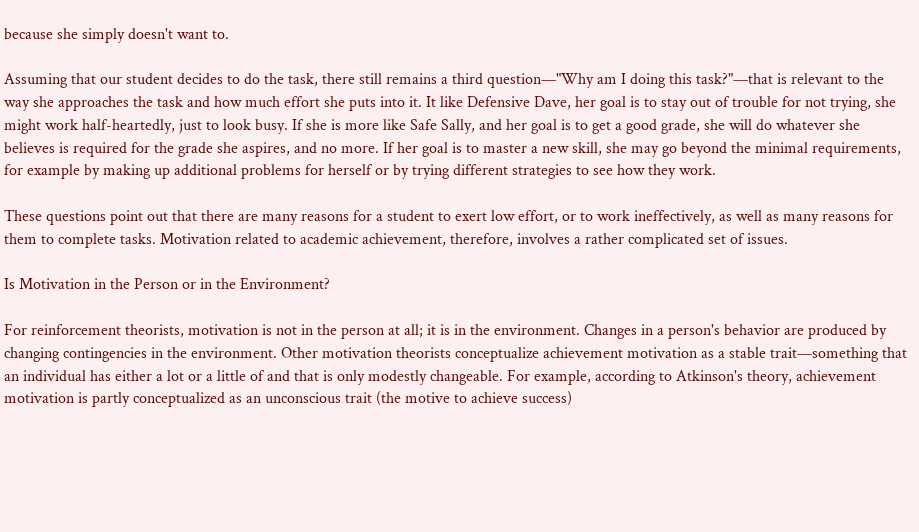because she simply doesn't want to.

Assuming that our student decides to do the task, there still remains a third question—"Why am I doing this task?"—that is relevant to the way she approaches the task and how much effort she puts into it. It like Defensive Dave, her goal is to stay out of trouble for not trying, she might work half-heartedly, just to look busy. If she is more like Safe Sally, and her goal is to get a good grade, she will do whatever she believes is required for the grade she aspires, and no more. If her goal is to master a new skill, she may go beyond the minimal requirements, for example by making up additional problems for herself or by trying different strategies to see how they work.

These questions point out that there are many reasons for a student to exert low effort, or to work ineffectively, as well as many reasons for them to complete tasks. Motivation related to academic achievement, therefore, involves a rather complicated set of issues.

Is Motivation in the Person or in the Environment?

For reinforcement theorists, motivation is not in the person at all; it is in the environment. Changes in a person's behavior are produced by changing contingencies in the environment. Other motivation theorists conceptualize achievement motivation as a stable trait—something that an individual has either a lot or a little of and that is only modestly changeable. For example, according to Atkinson's theory, achievement motivation is partly conceptualized as an unconscious trait (the motive to achieve success)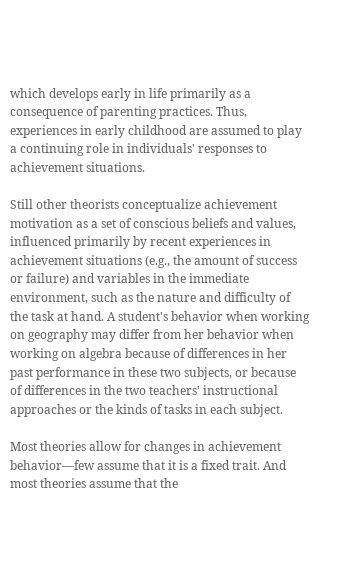which develops early in life primarily as a consequence of parenting practices. Thus, experiences in early childhood are assumed to play a continuing role in individuals' responses to achievement situations.

Still other theorists conceptualize achievement motivation as a set of conscious beliefs and values, influenced primarily by recent experiences in achievement situations (e.g., the amount of success or failure) and variables in the immediate environment, such as the nature and difficulty of the task at hand. A student's behavior when working on geography may differ from her behavior when working on algebra because of differences in her past performance in these two subjects, or because of differences in the two teachers' instructional approaches or the kinds of tasks in each subject.

Most theories allow for changes in achievement behavior—few assume that it is a fixed trait. And most theories assume that the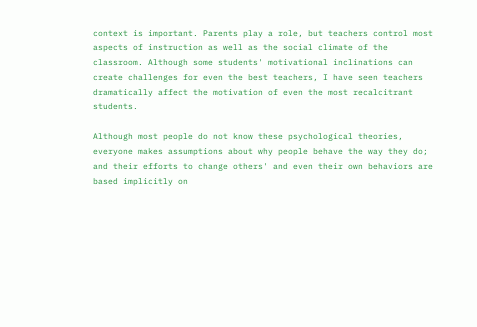context is important. Parents play a role, but teachers control most aspects of instruction as well as the social climate of the classroom. Although some students' motivational inclinations can create challenges for even the best teachers, I have seen teachers dramatically affect the motivation of even the most recalcitrant students.

Although most people do not know these psychological theories, everyone makes assumptions about why people behave the way they do; and their efforts to change others' and even their own behaviors are based implicitly on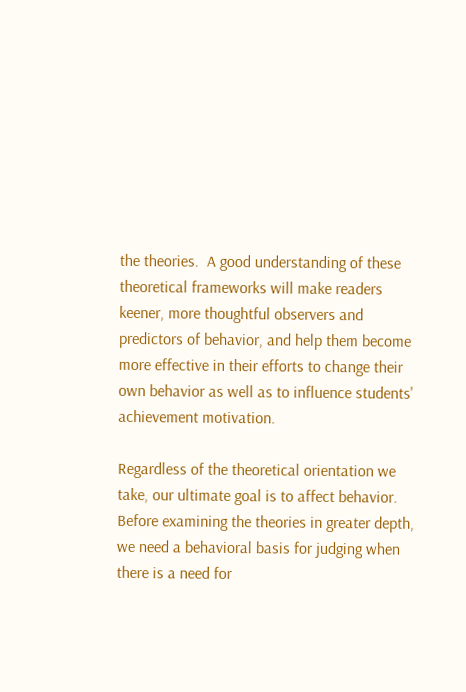the theories.  A good understanding of these theoretical frameworks will make readers keener, more thoughtful observers and predictors of behavior, and help them become more effective in their efforts to change their own behavior as well as to influence students' achievement motivation.

Regardless of the theoretical orientation we take, our ultimate goal is to affect behavior. Before examining the theories in greater depth, we need a behavioral basis for judging when there is a need for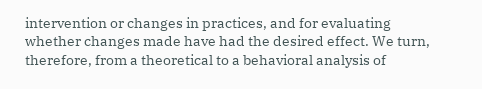intervention or changes in practices, and for evaluating whether changes made have had the desired effect. We turn, therefore, from a theoretical to a behavioral analysis of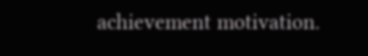achievement motivation.